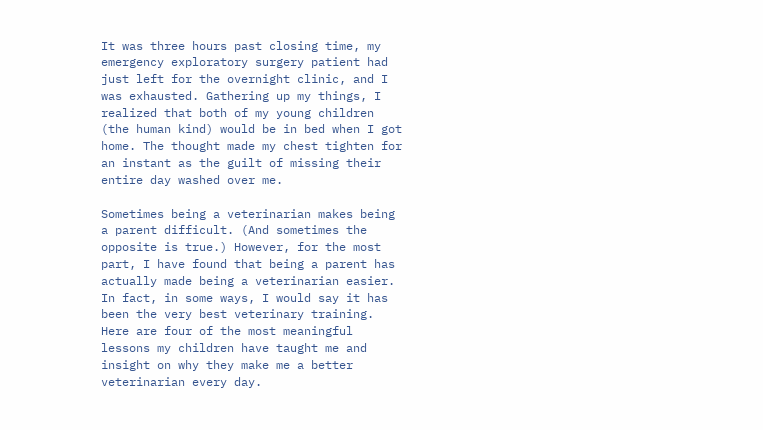It was three hours past closing time, my emergency exploratory surgery patient had just left for the overnight clinic, and I was exhausted. Gathering up my things, I realized that both of my young children (the human kind) would be in bed when I got home. The thought made my chest tighten for an instant as the guilt of missing their entire day washed over me.

Sometimes being a veterinarian makes being a parent difficult. (And sometimes the opposite is true.) However, for the most part, I have found that being a parent has actually made being a veterinarian easier. In fact, in some ways, I would say it has been the very best veterinary training. Here are four of the most meaningful lessons my children have taught me and insight on why they make me a better veterinarian every day.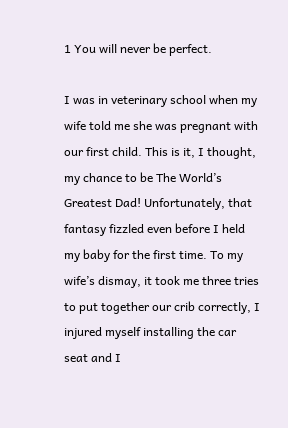1 You will never be perfect.

I was in veterinary school when my wife told me she was pregnant with our first child. This is it, I thought, my chance to be The World’s Greatest Dad! Unfortunately, that fantasy fizzled even before I held my baby for the first time. To my wife’s dismay, it took me three tries to put together our crib correctly, I injured myself installing the car seat and I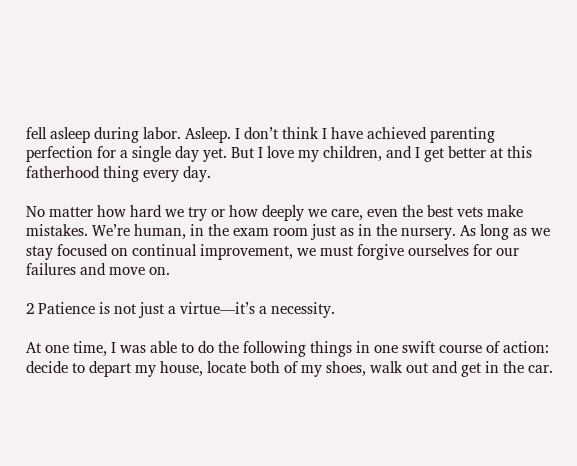fell asleep during labor. Asleep. I don’t think I have achieved parenting perfection for a single day yet. But I love my children, and I get better at this fatherhood thing every day.

No matter how hard we try or how deeply we care, even the best vets make mistakes. We’re human, in the exam room just as in the nursery. As long as we stay focused on continual improvement, we must forgive ourselves for our failures and move on.

2 Patience is not just a virtue—it’s a necessity.

At one time, I was able to do the following things in one swift course of action: decide to depart my house, locate both of my shoes, walk out and get in the car.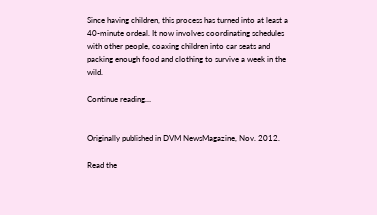Since having children, this process has turned into at least a 40-minute ordeal. It now involves coordinating schedules with other people, coaxing children into car seats and packing enough food and clothing to survive a week in the wild.

Continue reading…


Originally published in DVM NewsMagazine, Nov. 2012.

Read the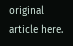original article here.